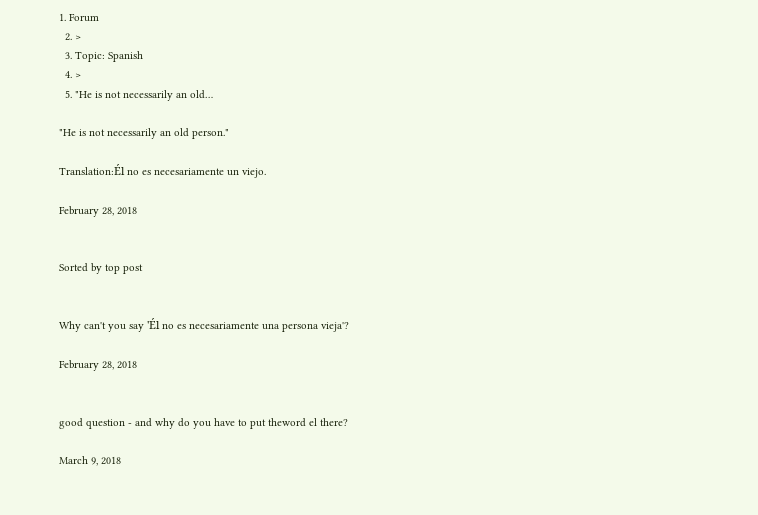1. Forum
  2. >
  3. Topic: Spanish
  4. >
  5. "He is not necessarily an old…

"He is not necessarily an old person."

Translation:Él no es necesariamente un viejo.

February 28, 2018


Sorted by top post


Why can't you say 'Él no es necesariamente una persona vieja'?

February 28, 2018


good question - and why do you have to put theword el there?

March 9, 2018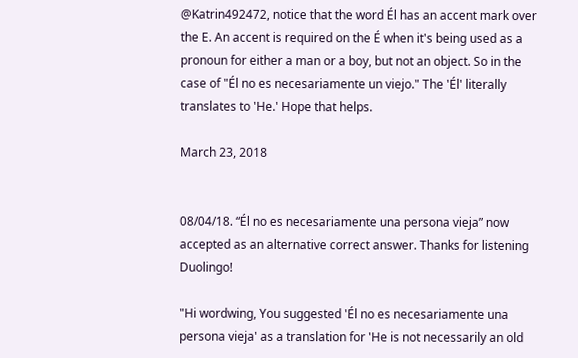@Katrin492472, notice that the word Él has an accent mark over the E. An accent is required on the É when it's being used as a pronoun for either a man or a boy, but not an object. So in the case of "Él no es necesariamente un viejo." The 'Él' literally translates to 'He.' Hope that helps.

March 23, 2018


08/04/18. “Él no es necesariamente una persona vieja” now accepted as an alternative correct answer. Thanks for listening Duolingo!

"Hi wordwing, You suggested 'Él no es necesariamente una persona vieja' as a translation for 'He is not necessarily an old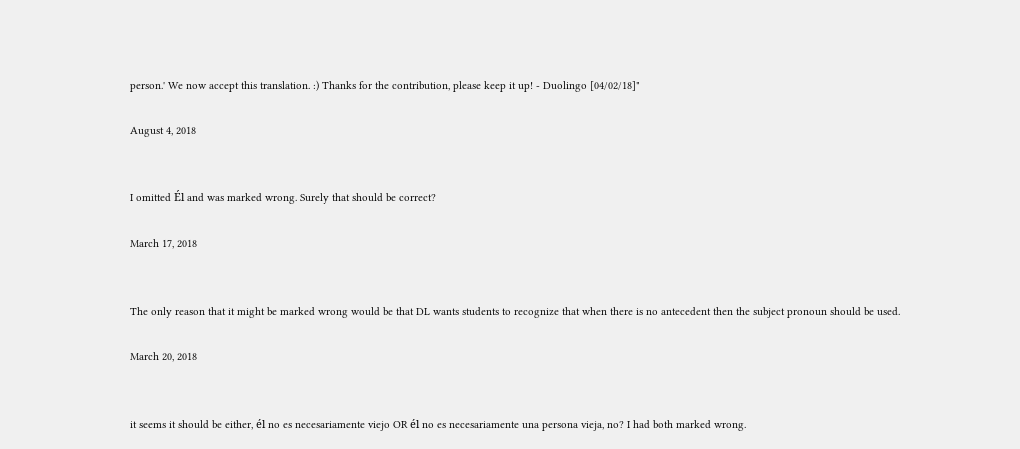person.' We now accept this translation. :) Thanks for the contribution, please keep it up! - Duolingo [04/02/18]"

August 4, 2018


I omitted Él and was marked wrong. Surely that should be correct?

March 17, 2018


The only reason that it might be marked wrong would be that DL wants students to recognize that when there is no antecedent then the subject pronoun should be used.

March 20, 2018


it seems it should be either, él no es necesariamente viejo OR él no es necesariamente una persona vieja, no? I had both marked wrong.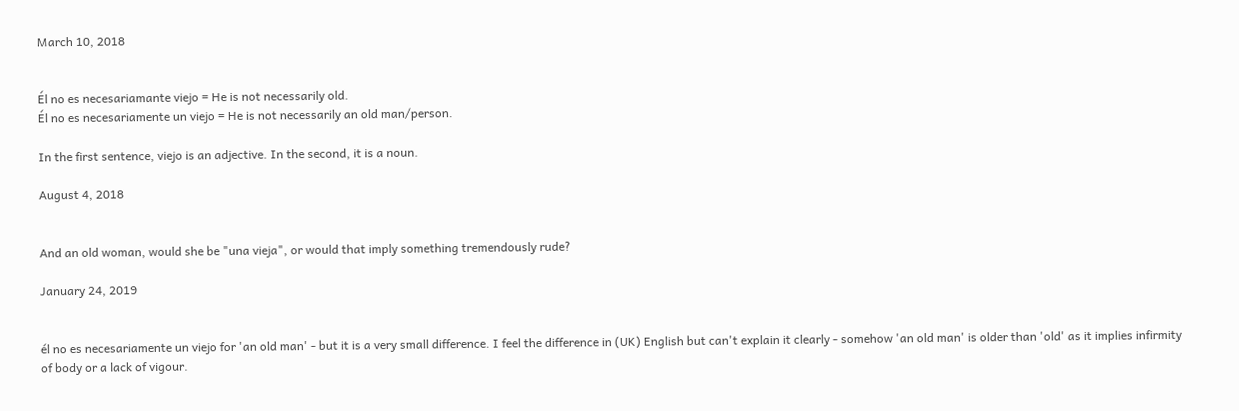March 10, 2018


Él no es necesariamante viejo = He is not necessarily old.
Él no es necesariamente un viejo = He is not necessarily an old man/person.

In the first sentence, viejo is an adjective. In the second, it is a noun.

August 4, 2018


And an old woman, would she be "una vieja", or would that imply something tremendously rude?

January 24, 2019


él no es necesariamente un viejo for 'an old man' - but it is a very small difference. I feel the difference in (UK) English but can't explain it clearly - somehow 'an old man' is older than 'old' as it implies infirmity of body or a lack of vigour.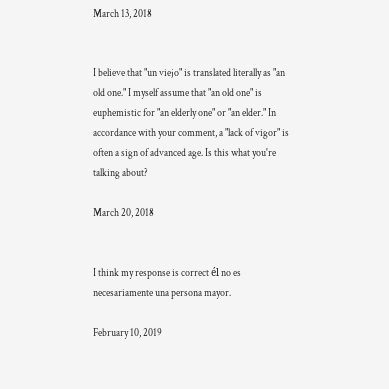March 13, 2018


I believe that "un viejo" is translated literally as "an old one." I myself assume that "an old one" is euphemistic for "an elderly one" or "an elder." In accordance with your comment, a "lack of vigor" is often a sign of advanced age. Is this what you're talking about?

March 20, 2018


I think my response is correct él no es necesariamente una persona mayor.

February 10, 2019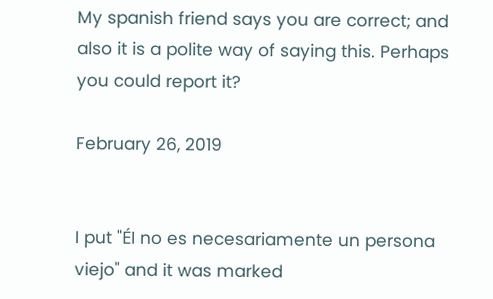My spanish friend says you are correct; and also it is a polite way of saying this. Perhaps you could report it?

February 26, 2019


I put "Él no es necesariamente un persona viejo" and it was marked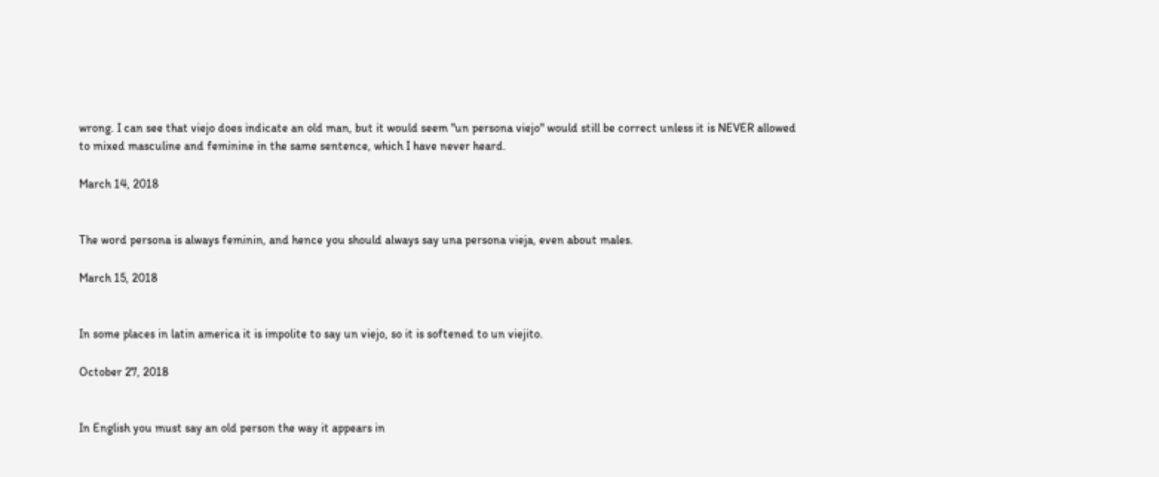wrong. I can see that viejo does indicate an old man, but it would seem "un persona viejo" would still be correct unless it is NEVER allowed to mixed masculine and feminine in the same sentence, which I have never heard.

March 14, 2018


The word persona is always feminin, and hence you should always say una persona vieja, even about males.

March 15, 2018


In some places in latin america it is impolite to say un viejo, so it is softened to un viejito.

October 27, 2018


In English you must say an old person the way it appears in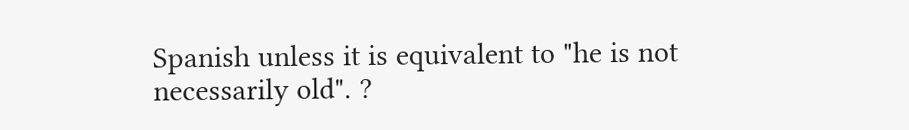Spanish unless it is equivalent to "he is not necessarily old". ?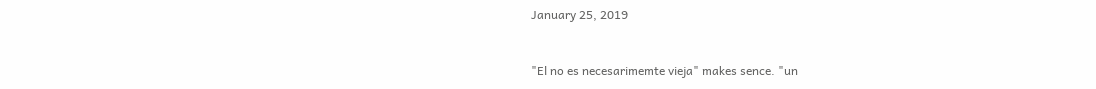January 25, 2019


"El no es necesarimemte vieja" makes sence. "un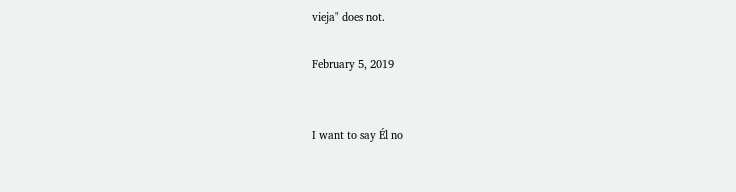vieja" does not.

February 5, 2019


I want to say Él no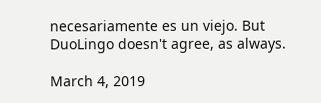necesariamente es un viejo. But DuoLingo doesn't agree, as always.

March 4, 2019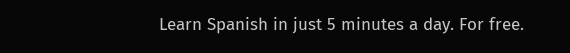Learn Spanish in just 5 minutes a day. For free.